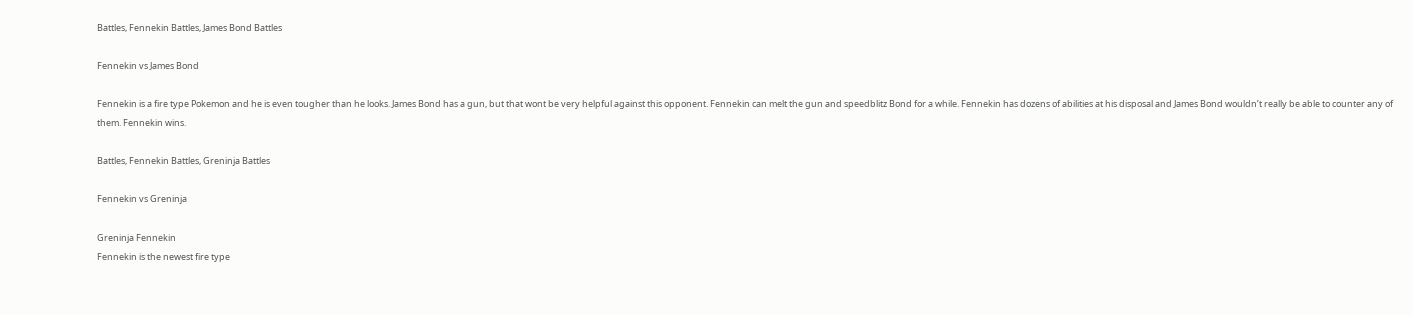Battles, Fennekin Battles, James Bond Battles

Fennekin vs James Bond

Fennekin is a fire type Pokemon and he is even tougher than he looks. James Bond has a gun, but that wont be very helpful against this opponent. Fennekin can melt the gun and speedblitz Bond for a while. Fennekin has dozens of abilities at his disposal and James Bond wouldn’t really be able to counter any of them. Fennekin wins.

Battles, Fennekin Battles, Greninja Battles

Fennekin vs Greninja

Greninja Fennekin
Fennekin is the newest fire type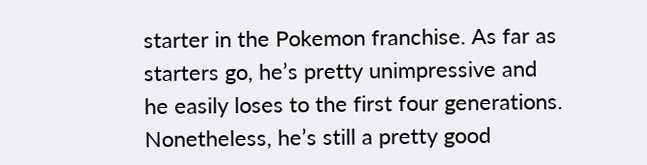starter in the Pokemon franchise. As far as starters go, he’s pretty unimpressive and he easily loses to the first four generations. Nonetheless, he’s still a pretty good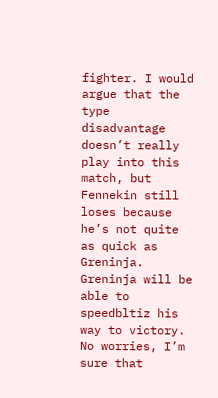fighter. I would argue that the type disadvantage doesn’t really play into this match, but Fennekin still loses because he’s not quite as quick as Greninja. Greninja will be able to speedbltiz his way to victory. No worries, I’m sure that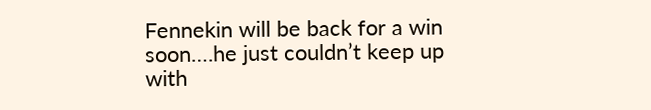Fennekin will be back for a win soon….he just couldn’t keep up with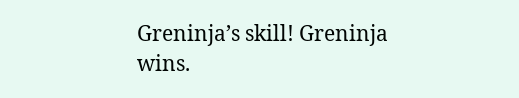Greninja’s skill! Greninja wins.